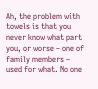Ah, the problem with towels is that you never know what part you, or worse – one of family members – used for what. No one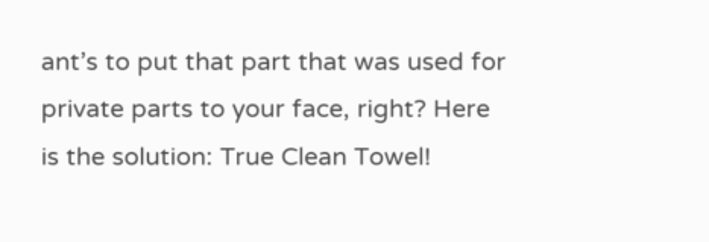ant’s to put that part that was used for private parts to your face, right? Here is the solution: True Clean Towel!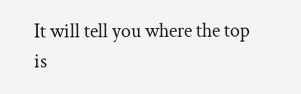It will tell you where the top is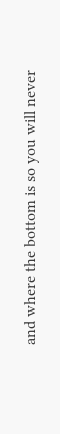and where the bottom is so you will never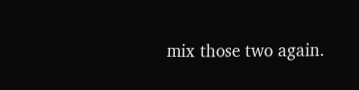mix those two again.